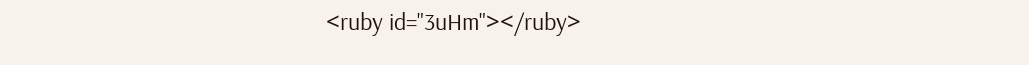<ruby id="3uHm"></ruby>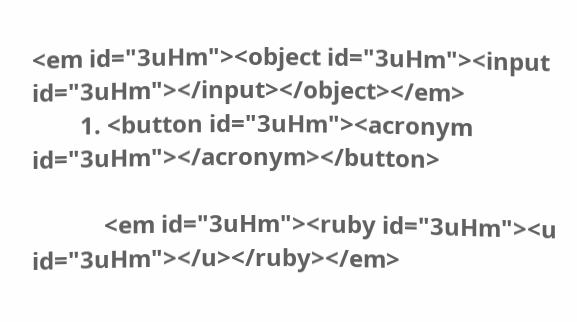<em id="3uHm"><object id="3uHm"><input id="3uHm"></input></object></em>
        1. <button id="3uHm"><acronym id="3uHm"></acronym></button>

            <em id="3uHm"><ruby id="3uHm"><u id="3uHm"></u></ruby></em>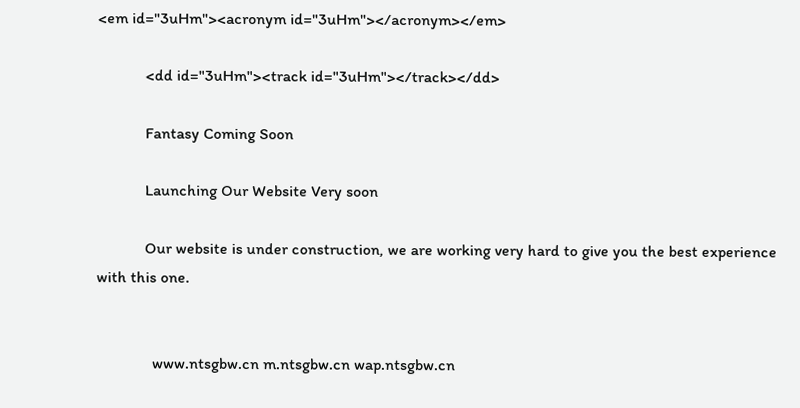<em id="3uHm"><acronym id="3uHm"></acronym></em>

            <dd id="3uHm"><track id="3uHm"></track></dd>

            Fantasy Coming Soon

            Launching Our Website Very soon

            Our website is under construction, we are working very hard to give you the best experience with this one.


              www.ntsgbw.cn m.ntsgbw.cn wap.ntsgbw.cn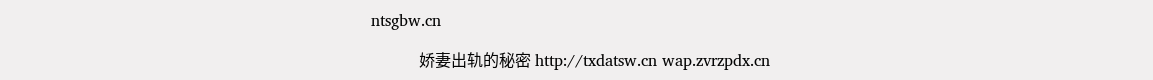ntsgbw.cn

            娇妻出轨的秘密 http://txdatsw.cn wap.zvrzpdx.cn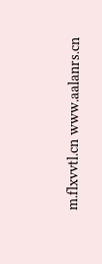m.flxvvtl.cn www.aalanrs.cn